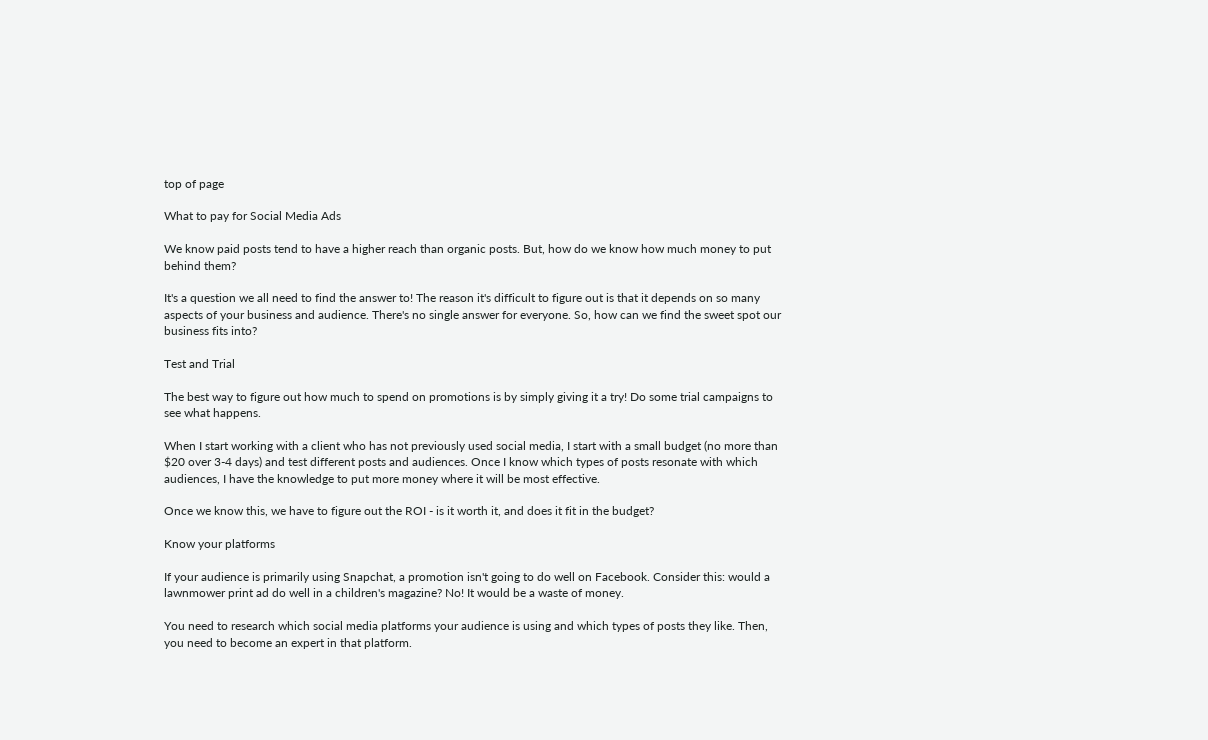top of page

What to pay for Social Media Ads

We know paid posts tend to have a higher reach than organic posts. But, how do we know how much money to put behind them?

It's a question we all need to find the answer to! The reason it's difficult to figure out is that it depends on so many aspects of your business and audience. There's no single answer for everyone. So, how can we find the sweet spot our business fits into?

Test and Trial

The best way to figure out how much to spend on promotions is by simply giving it a try! Do some trial campaigns to see what happens.

When I start working with a client who has not previously used social media, I start with a small budget (no more than $20 over 3-4 days) and test different posts and audiences. Once I know which types of posts resonate with which audiences, I have the knowledge to put more money where it will be most effective.

Once we know this, we have to figure out the ROI - is it worth it, and does it fit in the budget?

Know your platforms

If your audience is primarily using Snapchat, a promotion isn't going to do well on Facebook. Consider this: would a lawnmower print ad do well in a children's magazine? No! It would be a waste of money.

You need to research which social media platforms your audience is using and which types of posts they like. Then, you need to become an expert in that platform.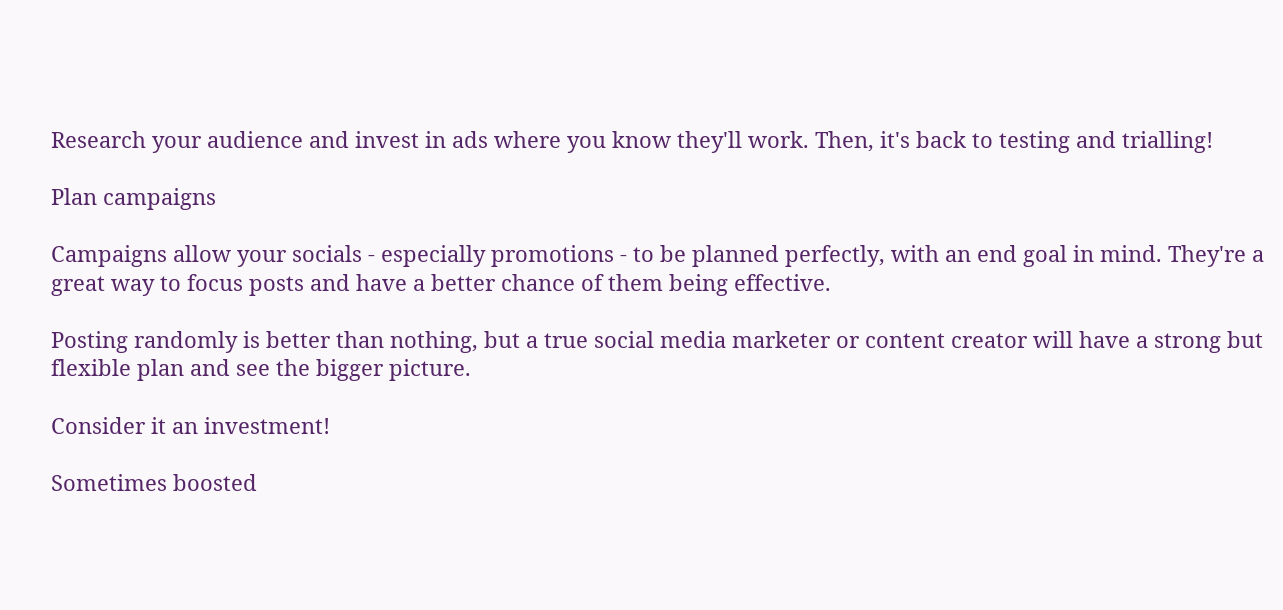Research your audience and invest in ads where you know they'll work. Then, it's back to testing and trialling!

Plan campaigns

Campaigns allow your socials - especially promotions - to be planned perfectly, with an end goal in mind. They're a great way to focus posts and have a better chance of them being effective.

Posting randomly is better than nothing, but a true social media marketer or content creator will have a strong but flexible plan and see the bigger picture.

Consider it an investment!

Sometimes boosted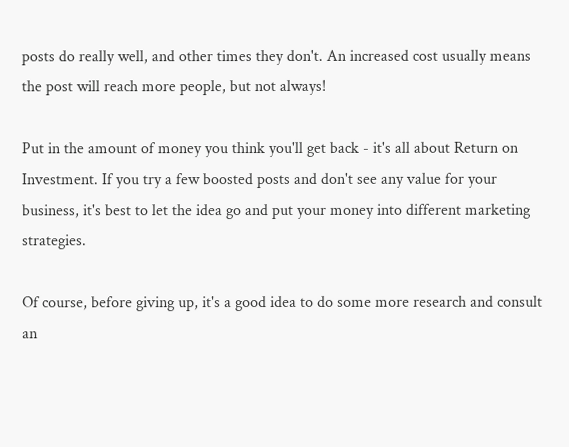posts do really well, and other times they don't. An increased cost usually means the post will reach more people, but not always!

Put in the amount of money you think you'll get back - it's all about Return on Investment. If you try a few boosted posts and don't see any value for your business, it's best to let the idea go and put your money into different marketing strategies.

Of course, before giving up, it's a good idea to do some more research and consult an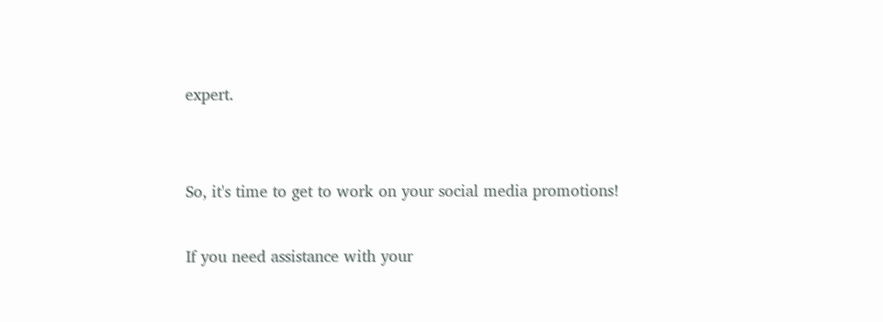expert.


So, it's time to get to work on your social media promotions!

If you need assistance with your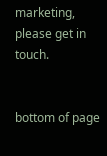marketing, please get in touch.


bottom of page